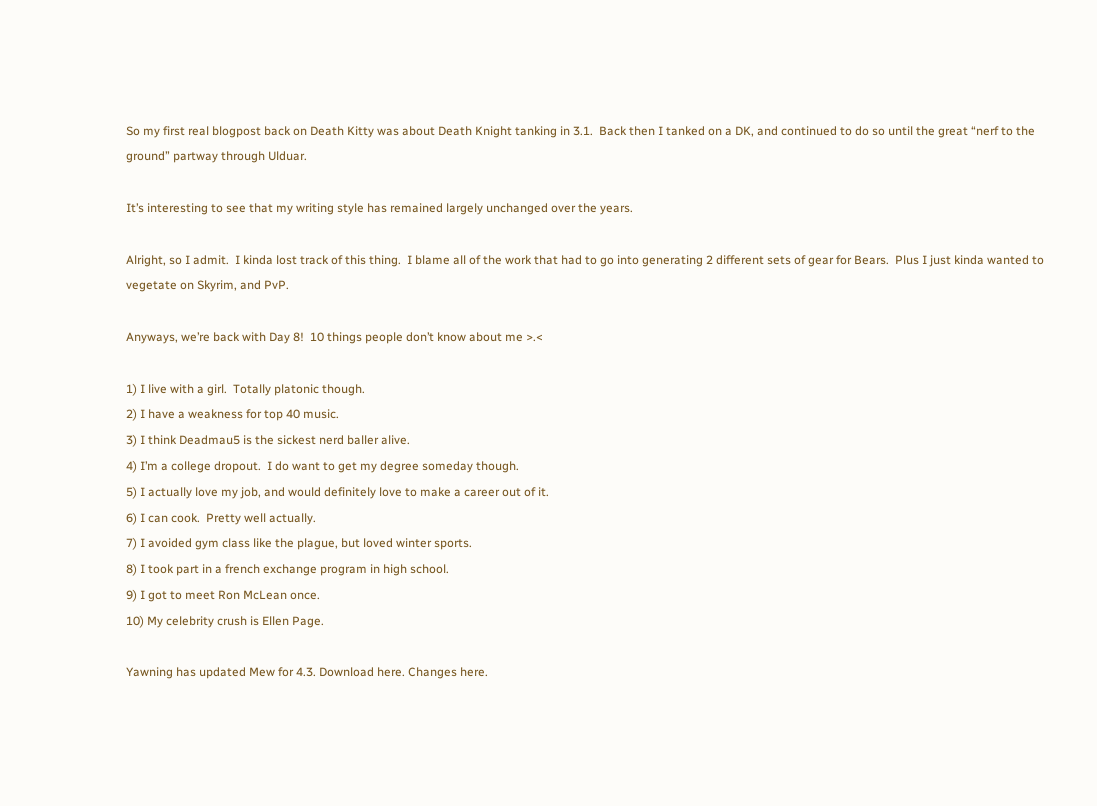So my first real blogpost back on Death Kitty was about Death Knight tanking in 3.1.  Back then I tanked on a DK, and continued to do so until the great “nerf to the ground” partway through Ulduar.

It’s interesting to see that my writing style has remained largely unchanged over the years.

Alright, so I admit.  I kinda lost track of this thing.  I blame all of the work that had to go into generating 2 different sets of gear for Bears.  Plus I just kinda wanted to vegetate on Skyrim, and PvP.

Anyways, we’re back with Day 8!  10 things people don’t know about me >.<

1) I live with a girl.  Totally platonic though.
2) I have a weakness for top 40 music.
3) I think Deadmau5 is the sickest nerd baller alive.
4) I’m a college dropout.  I do want to get my degree someday though.
5) I actually love my job, and would definitely love to make a career out of it.
6) I can cook.  Pretty well actually.
7) I avoided gym class like the plague, but loved winter sports.
8) I took part in a french exchange program in high school.
9) I got to meet Ron McLean once.
10) My celebrity crush is Ellen Page.

Yawning has updated Mew for 4.3. Download here. Changes here.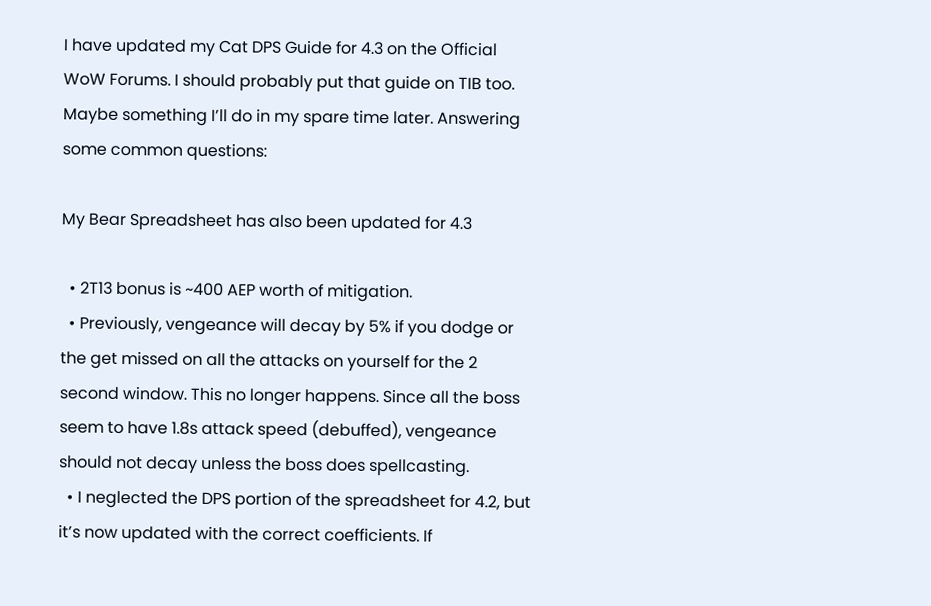I have updated my Cat DPS Guide for 4.3 on the Official WoW Forums. I should probably put that guide on TIB too. Maybe something I’ll do in my spare time later. Answering some common questions:

My Bear Spreadsheet has also been updated for 4.3

  • 2T13 bonus is ~400 AEP worth of mitigation.
  • Previously, vengeance will decay by 5% if you dodge or the get missed on all the attacks on yourself for the 2 second window. This no longer happens. Since all the boss seem to have 1.8s attack speed (debuffed), vengeance should not decay unless the boss does spellcasting.
  • I neglected the DPS portion of the spreadsheet for 4.2, but it’s now updated with the correct coefficients. If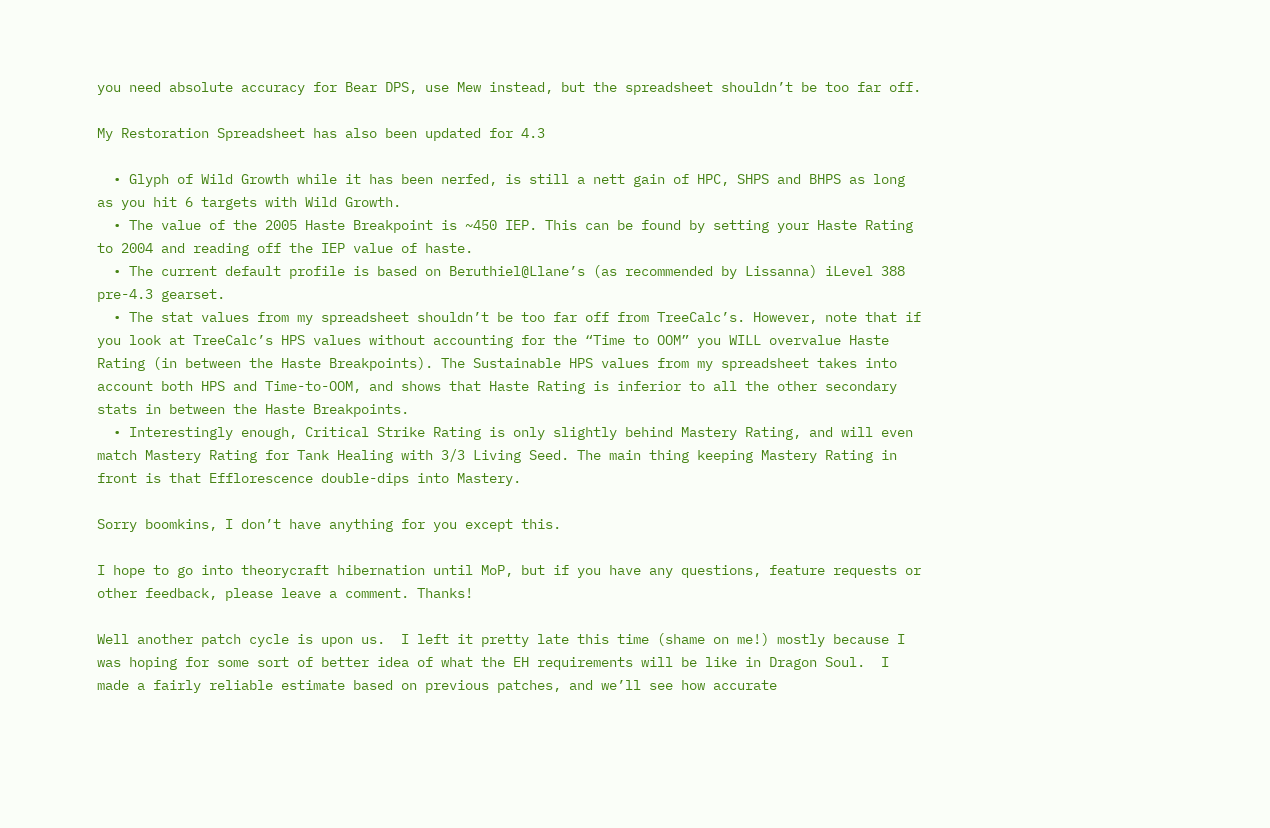you need absolute accuracy for Bear DPS, use Mew instead, but the spreadsheet shouldn’t be too far off.

My Restoration Spreadsheet has also been updated for 4.3

  • Glyph of Wild Growth while it has been nerfed, is still a nett gain of HPC, SHPS and BHPS as long as you hit 6 targets with Wild Growth.
  • The value of the 2005 Haste Breakpoint is ~450 IEP. This can be found by setting your Haste Rating to 2004 and reading off the IEP value of haste.
  • The current default profile is based on Beruthiel@Llane’s (as recommended by Lissanna) iLevel 388 pre-4.3 gearset.
  • The stat values from my spreadsheet shouldn’t be too far off from TreeCalc’s. However, note that if you look at TreeCalc’s HPS values without accounting for the “Time to OOM” you WILL overvalue Haste Rating (in between the Haste Breakpoints). The Sustainable HPS values from my spreadsheet takes into account both HPS and Time-to-OOM, and shows that Haste Rating is inferior to all the other secondary stats in between the Haste Breakpoints.
  • Interestingly enough, Critical Strike Rating is only slightly behind Mastery Rating, and will even match Mastery Rating for Tank Healing with 3/3 Living Seed. The main thing keeping Mastery Rating in front is that Efflorescence double-dips into Mastery.

Sorry boomkins, I don’t have anything for you except this.

I hope to go into theorycraft hibernation until MoP, but if you have any questions, feature requests or other feedback, please leave a comment. Thanks!

Well another patch cycle is upon us.  I left it pretty late this time (shame on me!) mostly because I was hoping for some sort of better idea of what the EH requirements will be like in Dragon Soul.  I made a fairly reliable estimate based on previous patches, and we’ll see how accurate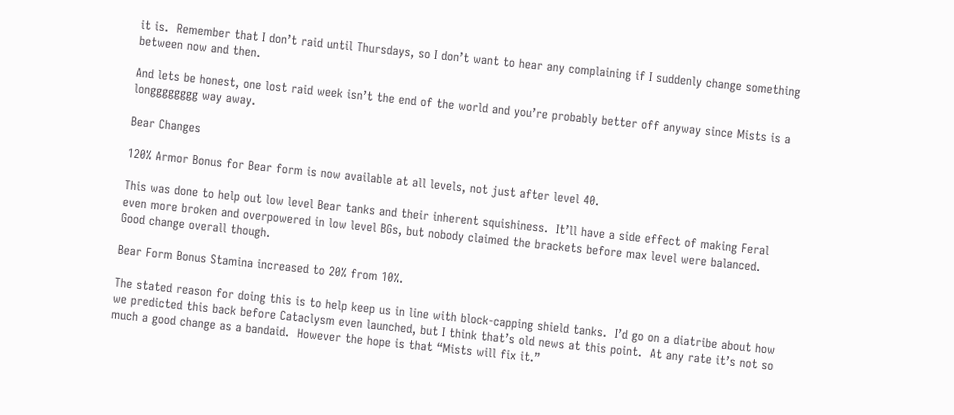it is.  Remember that I don’t raid until Thursdays, so I don’t want to hear any complaining if I suddenly change something between now and then.

And lets be honest, one lost raid week isn’t the end of the world and you’re probably better off anyway since Mists is a longggggggg way away.

Bear Changes

120% Armor Bonus for Bear form is now available at all levels, not just after level 40.

This was done to help out low level Bear tanks and their inherent squishiness.  It’ll have a side effect of making Feral even more broken and overpowered in low level BGs, but nobody claimed the brackets before max level were balanced.  Good change overall though.

Bear Form Bonus Stamina increased to 20% from 10%.

The stated reason for doing this is to help keep us in line with block-capping shield tanks.  I’d go on a diatribe about how we predicted this back before Cataclysm even launched, but I think that’s old news at this point.  At any rate it’s not so much a good change as a bandaid.  However the hope is that “Mists will fix it.”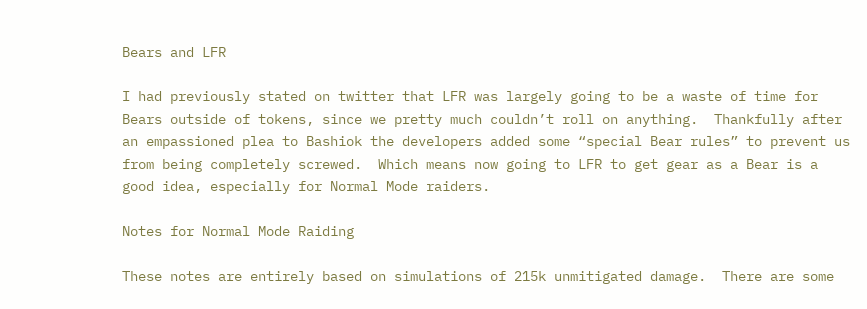Bears and LFR

I had previously stated on twitter that LFR was largely going to be a waste of time for Bears outside of tokens, since we pretty much couldn’t roll on anything.  Thankfully after an empassioned plea to Bashiok the developers added some “special Bear rules” to prevent us from being completely screwed.  Which means now going to LFR to get gear as a Bear is a good idea, especially for Normal Mode raiders.

Notes for Normal Mode Raiding

These notes are entirely based on simulations of 215k unmitigated damage.  There are some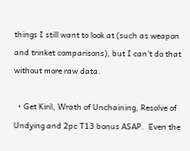things I still want to look at (such as weapon and trinket comparisons), but I can’t do that without more raw data.

  • Get Kiril, Wrath of Unchaining, Resolve of Undying and 2pc T13 bonus ASAP.  Even the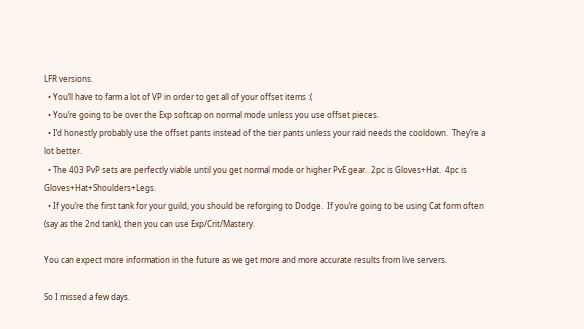LFR versions.
  • You’ll have to farm a lot of VP in order to get all of your offset items :(
  • You’re going to be over the Exp softcap on normal mode unless you use offset pieces.
  • I’d honestly probably use the offset pants instead of the tier pants unless your raid needs the cooldown.  They’re a lot better.
  • The 403 PvP sets are perfectly viable until you get normal mode or higher PvE gear.  2pc is Gloves+Hat.  4pc is Gloves+Hat+Shoulders+Legs.
  • If you’re the first tank for your guild, you should be reforging to Dodge.  If you’re going to be using Cat form often (say as the 2nd tank), then you can use Exp/Crit/Mastery.

You can expect more information in the future as we get more and more accurate results from live servers.

So I missed a few days.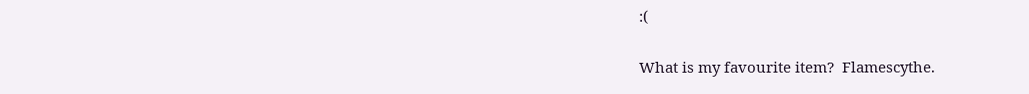:(

What is my favourite item?  Flamescythe.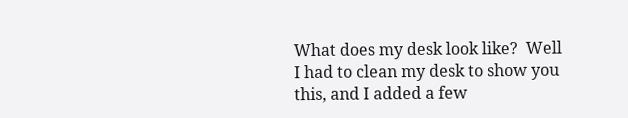What does my desk look like?  Well I had to clean my desk to show you this, and I added a few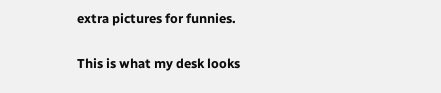extra pictures for funnies.

This is what my desk looks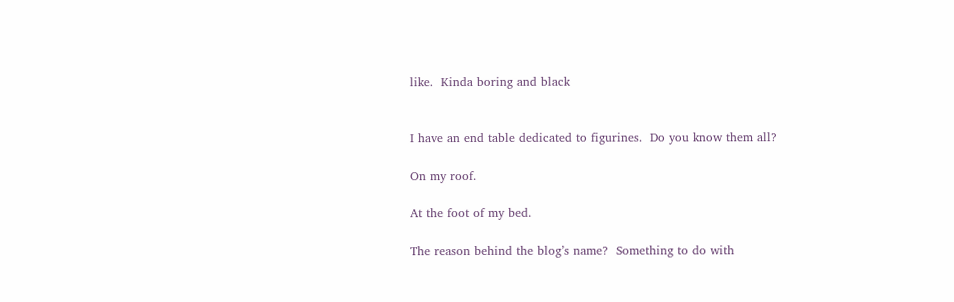like.  Kinda boring and black


I have an end table dedicated to figurines.  Do you know them all?

On my roof.

At the foot of my bed.

The reason behind the blog’s name?  Something to do with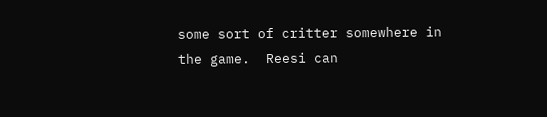some sort of critter somewhere in the game.  Reesi can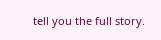tell you the full story.